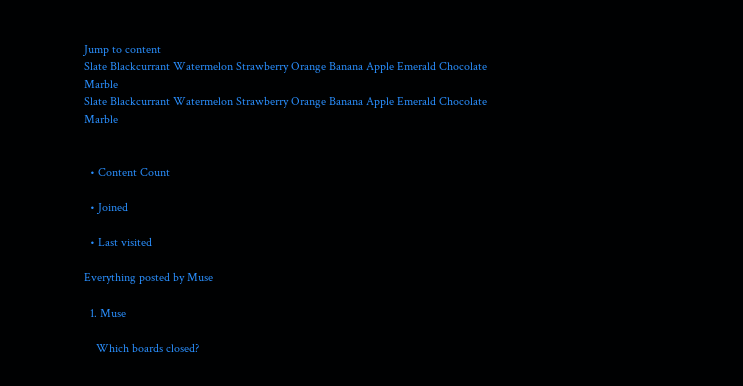Jump to content
Slate Blackcurrant Watermelon Strawberry Orange Banana Apple Emerald Chocolate Marble
Slate Blackcurrant Watermelon Strawberry Orange Banana Apple Emerald Chocolate Marble


  • Content Count

  • Joined

  • Last visited

Everything posted by Muse

  1. Muse

    Which boards closed?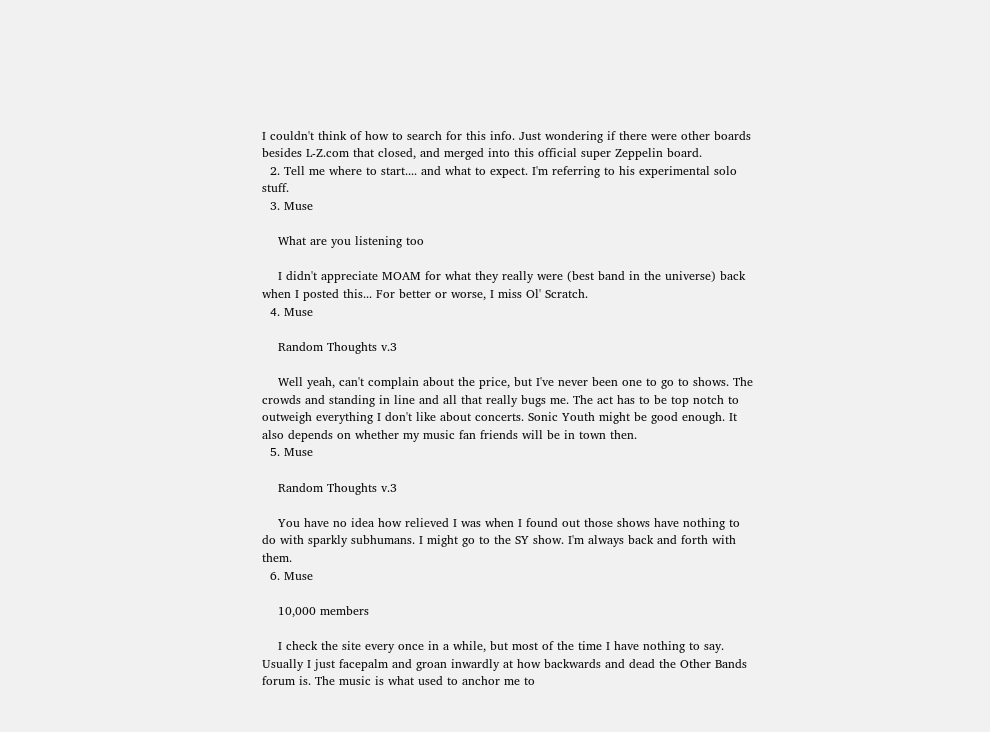I couldn't think of how to search for this info. Just wondering if there were other boards besides L-Z.com that closed, and merged into this official super Zeppelin board.
  2. Tell me where to start.... and what to expect. I'm referring to his experimental solo stuff.
  3. Muse

    What are you listening too

    I didn't appreciate MOAM for what they really were (best band in the universe) back when I posted this... For better or worse, I miss Ol' Scratch.
  4. Muse

    Random Thoughts v.3

    Well yeah, can't complain about the price, but I've never been one to go to shows. The crowds and standing in line and all that really bugs me. The act has to be top notch to outweigh everything I don't like about concerts. Sonic Youth might be good enough. It also depends on whether my music fan friends will be in town then.
  5. Muse

    Random Thoughts v.3

    You have no idea how relieved I was when I found out those shows have nothing to do with sparkly subhumans. I might go to the SY show. I'm always back and forth with them.
  6. Muse

    10,000 members

    I check the site every once in a while, but most of the time I have nothing to say. Usually I just facepalm and groan inwardly at how backwards and dead the Other Bands forum is. The music is what used to anchor me to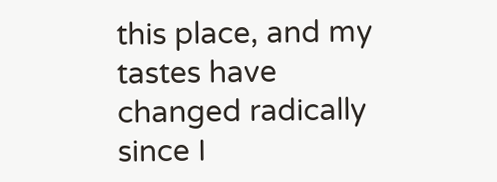this place, and my tastes have changed radically since I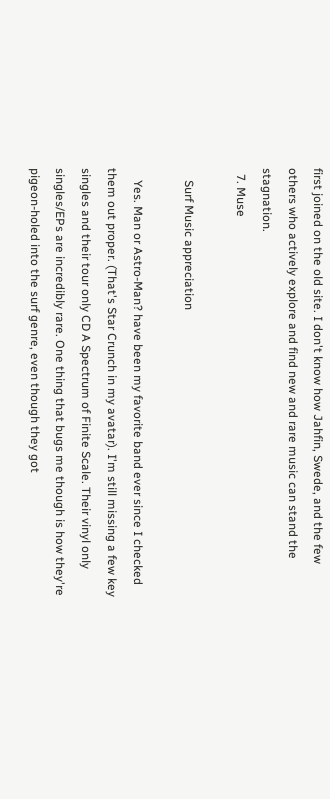first joined on the old site. I don't know how Jahfin, Swede, and the few others who actively explore and find new and rare music can stand the stagnation.
  7. Muse

    Surf Music appreciation

    Yes. Man or Astro-Man? have been my favorite band ever since I checked them out proper. (That's Star Crunch in my avatar). I'm still missing a few key singles and their tour only CD A Spectrum of Finite Scale. Their vinyl only singles/EPs are incredibly rare. One thing that bugs me though is how they're pigeon-holed into the surf genre, even though they got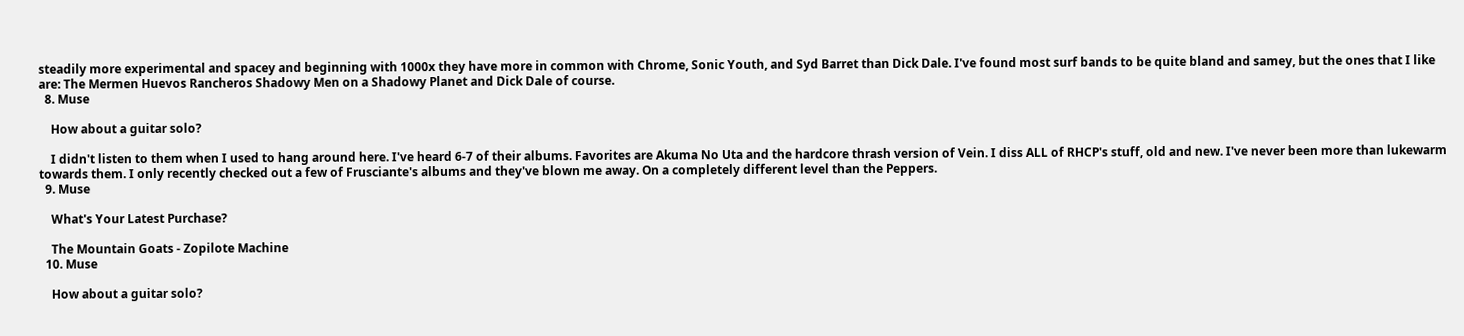steadily more experimental and spacey and beginning with 1000x they have more in common with Chrome, Sonic Youth, and Syd Barret than Dick Dale. I've found most surf bands to be quite bland and samey, but the ones that I like are: The Mermen Huevos Rancheros Shadowy Men on a Shadowy Planet and Dick Dale of course.
  8. Muse

    How about a guitar solo?

    I didn't listen to them when I used to hang around here. I've heard 6-7 of their albums. Favorites are Akuma No Uta and the hardcore thrash version of Vein. I diss ALL of RHCP's stuff, old and new. I've never been more than lukewarm towards them. I only recently checked out a few of Frusciante's albums and they've blown me away. On a completely different level than the Peppers.
  9. Muse

    What's Your Latest Purchase?

    The Mountain Goats - Zopilote Machine
  10. Muse

    How about a guitar solo?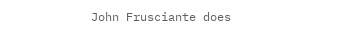John Frusciante does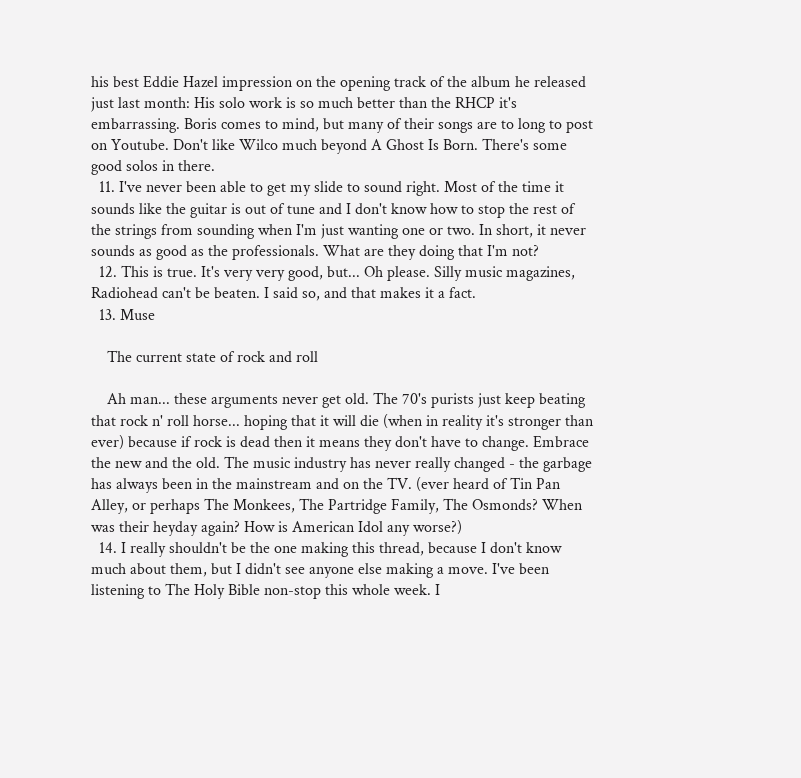his best Eddie Hazel impression on the opening track of the album he released just last month: His solo work is so much better than the RHCP it's embarrassing. Boris comes to mind, but many of their songs are to long to post on Youtube. Don't like Wilco much beyond A Ghost Is Born. There's some good solos in there.
  11. I've never been able to get my slide to sound right. Most of the time it sounds like the guitar is out of tune and I don't know how to stop the rest of the strings from sounding when I'm just wanting one or two. In short, it never sounds as good as the professionals. What are they doing that I'm not?
  12. This is true. It's very very good, but... Oh please. Silly music magazines, Radiohead can't be beaten. I said so, and that makes it a fact.
  13. Muse

    The current state of rock and roll

    Ah man... these arguments never get old. The 70's purists just keep beating that rock n' roll horse... hoping that it will die (when in reality it's stronger than ever) because if rock is dead then it means they don't have to change. Embrace the new and the old. The music industry has never really changed - the garbage has always been in the mainstream and on the TV. (ever heard of Tin Pan Alley, or perhaps The Monkees, The Partridge Family, The Osmonds? When was their heyday again? How is American Idol any worse?)
  14. I really shouldn't be the one making this thread, because I don't know much about them, but I didn't see anyone else making a move. I've been listening to The Holy Bible non-stop this whole week. I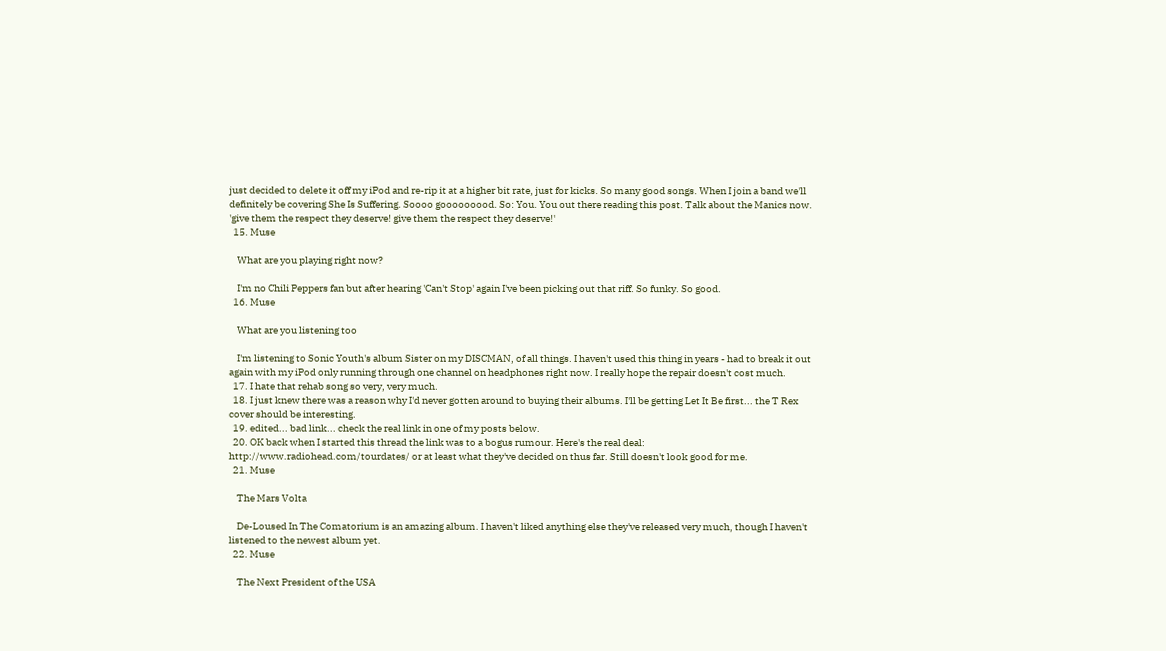just decided to delete it off my iPod and re-rip it at a higher bit rate, just for kicks. So many good songs. When I join a band we'll definitely be covering She Is Suffering. Soooo gooooooood. So: You. You out there reading this post. Talk about the Manics now. 'give them the respect they deserve! give them the respect they deserve!'
  15. Muse

    What are you playing right now?

    I'm no Chili Peppers fan but after hearing 'Can't Stop' again I've been picking out that riff. So funky. So good.
  16. Muse

    What are you listening too

    I'm listening to Sonic Youth's album Sister on my DISCMAN, of all things. I haven't used this thing in years - had to break it out again with my iPod only running through one channel on headphones right now. I really hope the repair doesn't cost much.
  17. I hate that rehab song so very, very much.
  18. I just knew there was a reason why I'd never gotten around to buying their albums. I'll be getting Let It Be first... the T Rex cover should be interesting.
  19. edited... bad link... check the real link in one of my posts below.
  20. OK back when I started this thread the link was to a bogus rumour. Here's the real deal: http://www.radiohead.com/tourdates/ or at least what they've decided on thus far. Still doesn't look good for me.
  21. Muse

    The Mars Volta

    De-Loused In The Comatorium is an amazing album. I haven't liked anything else they've released very much, though I haven't listened to the newest album yet.
  22. Muse

    The Next President of the USA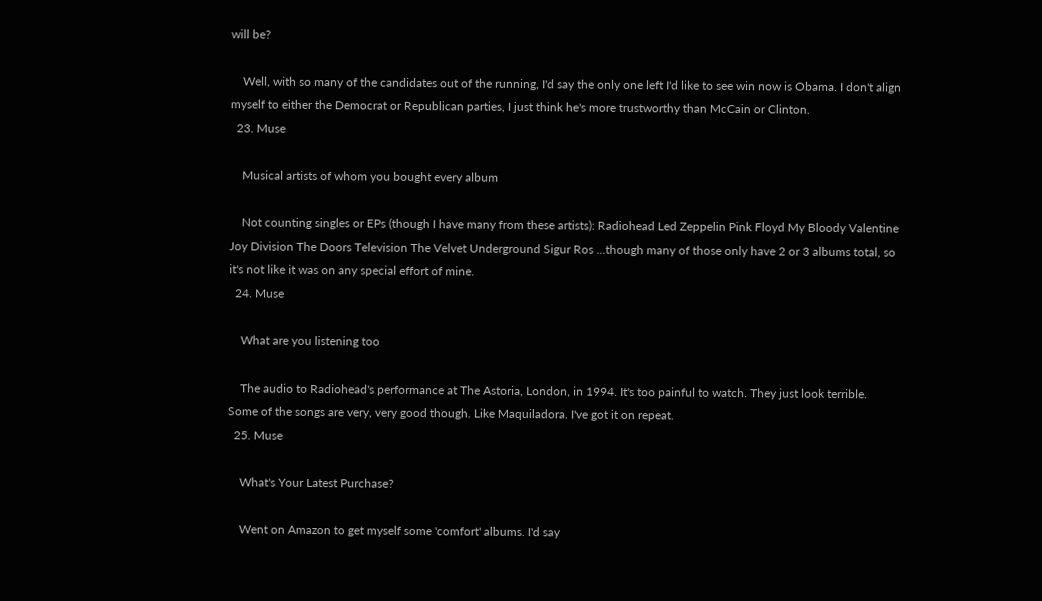will be?

    Well, with so many of the candidates out of the running, I'd say the only one left I'd like to see win now is Obama. I don't align myself to either the Democrat or Republican parties, I just think he's more trustworthy than McCain or Clinton.
  23. Muse

    Musical artists of whom you bought every album

    Not counting singles or EPs (though I have many from these artists): Radiohead Led Zeppelin Pink Floyd My Bloody Valentine Joy Division The Doors Television The Velvet Underground Sigur Ros ...though many of those only have 2 or 3 albums total, so it's not like it was on any special effort of mine.
  24. Muse

    What are you listening too

    The audio to Radiohead's performance at The Astoria, London, in 1994. It's too painful to watch. They just look terrible. Some of the songs are very, very good though. Like Maquiladora. I've got it on repeat.
  25. Muse

    What's Your Latest Purchase?

    Went on Amazon to get myself some 'comfort' albums. I'd say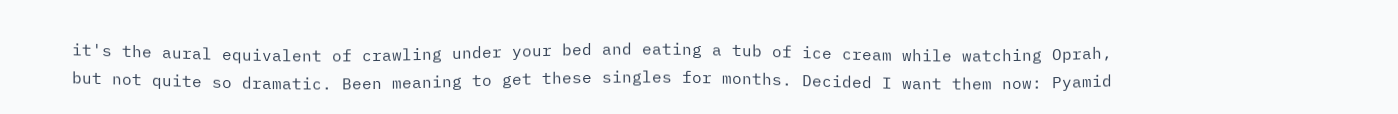it's the aural equivalent of crawling under your bed and eating a tub of ice cream while watching Oprah, but not quite so dramatic. Been meaning to get these singles for months. Decided I want them now: Pyamid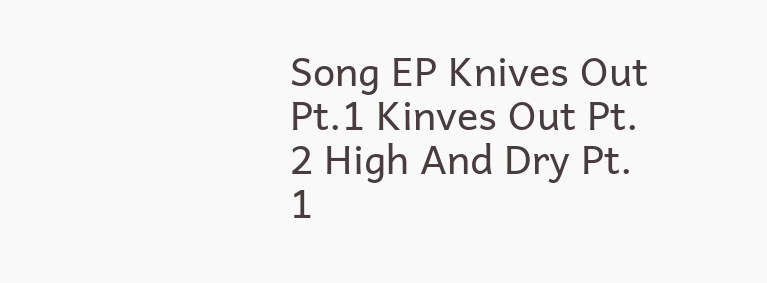Song EP Knives Out Pt.1 Kinves Out Pt. 2 High And Dry Pt. 1